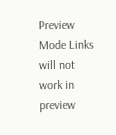Preview Mode Links will not work in preview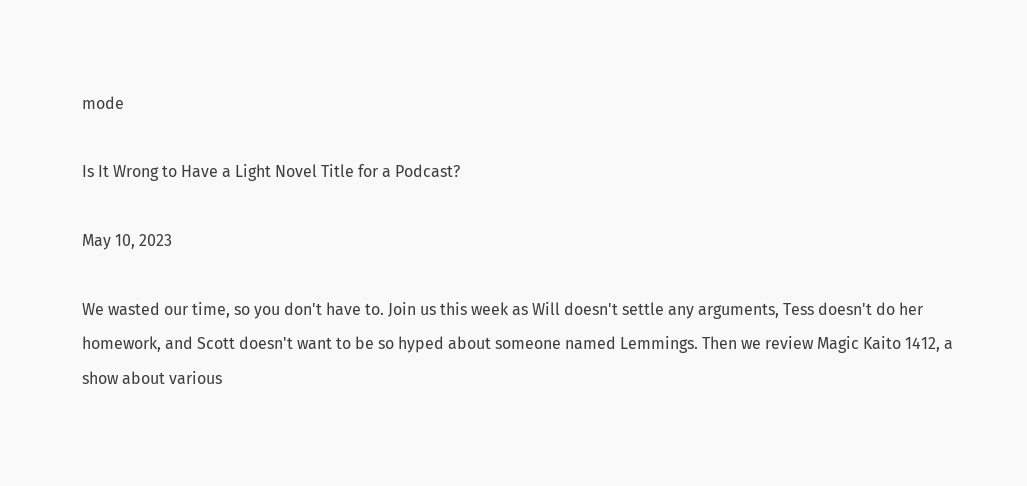mode

Is It Wrong to Have a Light Novel Title for a Podcast?

May 10, 2023

We wasted our time, so you don't have to. Join us this week as Will doesn't settle any arguments, Tess doesn't do her homework, and Scott doesn't want to be so hyped about someone named Lemmings. Then we review Magic Kaito 1412, a show about various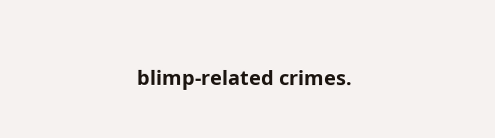blimp-related crimes.